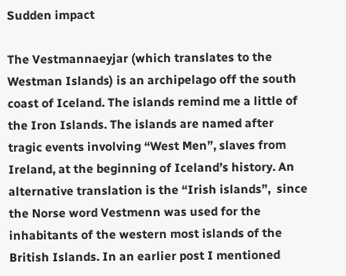Sudden impact

The Vestmannaeyjar (which translates to the Westman Islands) is an archipelago off the south coast of Iceland. The islands remind me a little of the Iron Islands. The islands are named after tragic events involving “West Men”, slaves from Ireland, at the beginning of Iceland’s history. An alternative translation is the “Irish islands”,  since the Norse word Vestmenn was used for the inhabitants of the western most islands of the British Islands. In an earlier post I mentioned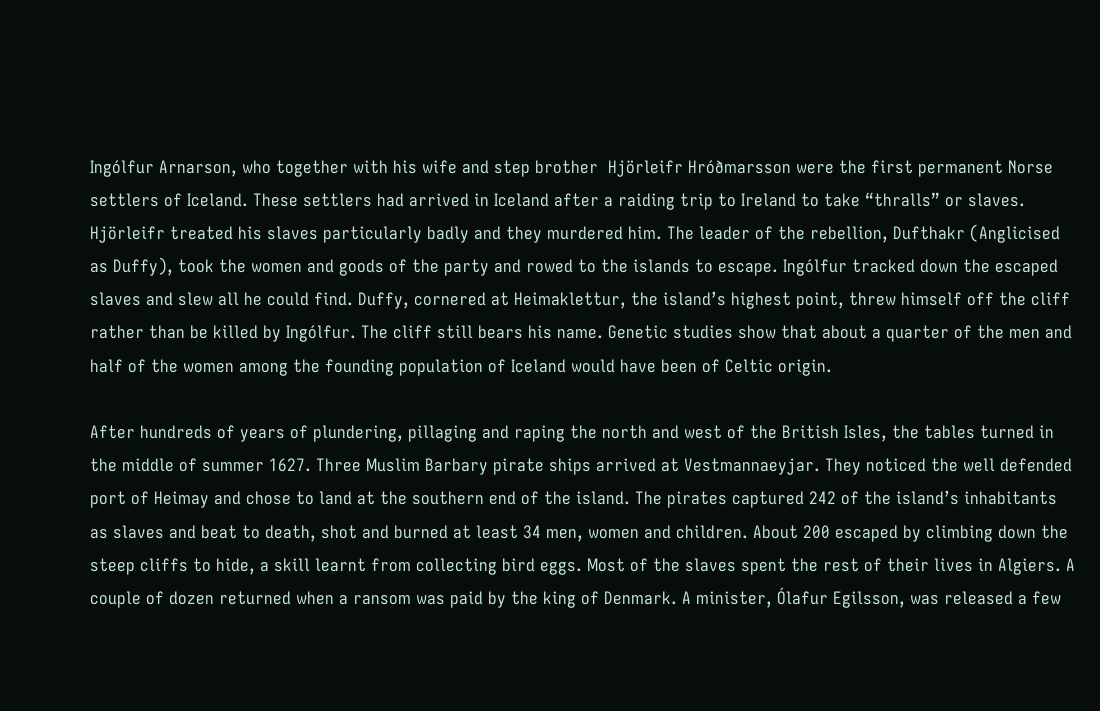Ingólfur Arnarson, who together with his wife and step brother  Hjörleifr Hróðmarsson were the first permanent Norse settlers of Iceland. These settlers had arrived in Iceland after a raiding trip to Ireland to take “thralls” or slaves.  Hjörleifr treated his slaves particularly badly and they murdered him. The leader of the rebellion, Dufthakr (Anglicised as Duffy), took the women and goods of the party and rowed to the islands to escape. Ingólfur tracked down the escaped slaves and slew all he could find. Duffy, cornered at Heimaklettur, the island’s highest point, threw himself off the cliff rather than be killed by Ingólfur. The cliff still bears his name. Genetic studies show that about a quarter of the men and half of the women among the founding population of Iceland would have been of Celtic origin.

After hundreds of years of plundering, pillaging and raping the north and west of the British Isles, the tables turned in the middle of summer 1627. Three Muslim Barbary pirate ships arrived at Vestmannaeyjar. They noticed the well defended port of Heimay and chose to land at the southern end of the island. The pirates captured 242 of the island’s inhabitants as slaves and beat to death, shot and burned at least 34 men, women and children. About 200 escaped by climbing down the steep cliffs to hide, a skill learnt from collecting bird eggs. Most of the slaves spent the rest of their lives in Algiers. A couple of dozen returned when a ransom was paid by the king of Denmark. A minister, Ólafur Egilsson, was released a few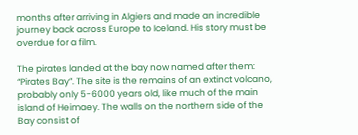months after arriving in Algiers and made an incredible journey back across Europe to Iceland. His story must be overdue for a film.

The pirates landed at the bay now named after them: “Pirates Bay”. The site is the remains of an extinct volcano, probably only 5-6000 years old, like much of the main island of Heimaey. The walls on the northern side of the Bay consist of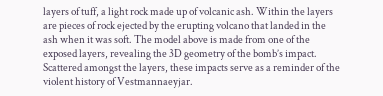layers of tuff, a light rock made up of volcanic ash. Within the layers are pieces of rock ejected by the erupting volcano that landed in the ash when it was soft. The model above is made from one of the exposed layers, revealing the 3D geometry of the bomb’s impact. Scattered amongst the layers, these impacts serve as a reminder of the violent history of Vestmannaeyjar.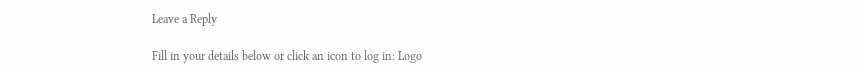Leave a Reply

Fill in your details below or click an icon to log in: Logo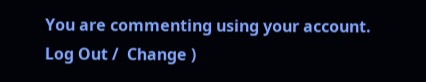You are commenting using your account. Log Out /  Change )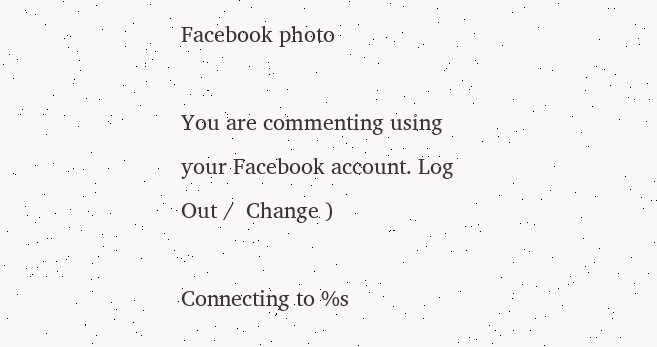Facebook photo

You are commenting using your Facebook account. Log Out /  Change )

Connecting to %s